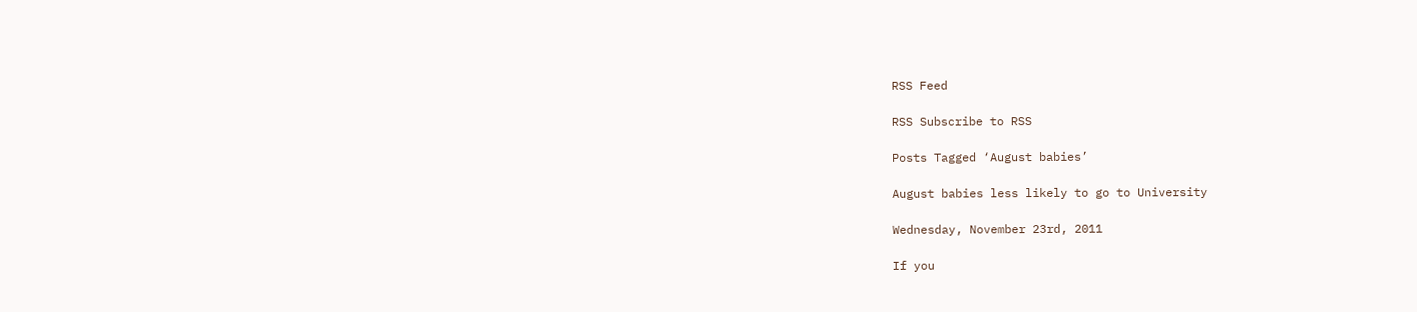RSS Feed

RSS Subscribe to RSS

Posts Tagged ‘August babies’

August babies less likely to go to University

Wednesday, November 23rd, 2011

If you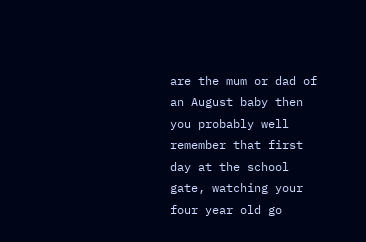are the mum or dad of an August baby then you probably well remember that first day at the school gate, watching your four year old go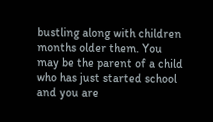bustling along with children months older them. You may be the parent of a child who has just started school and you are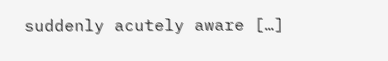suddenly acutely aware […]